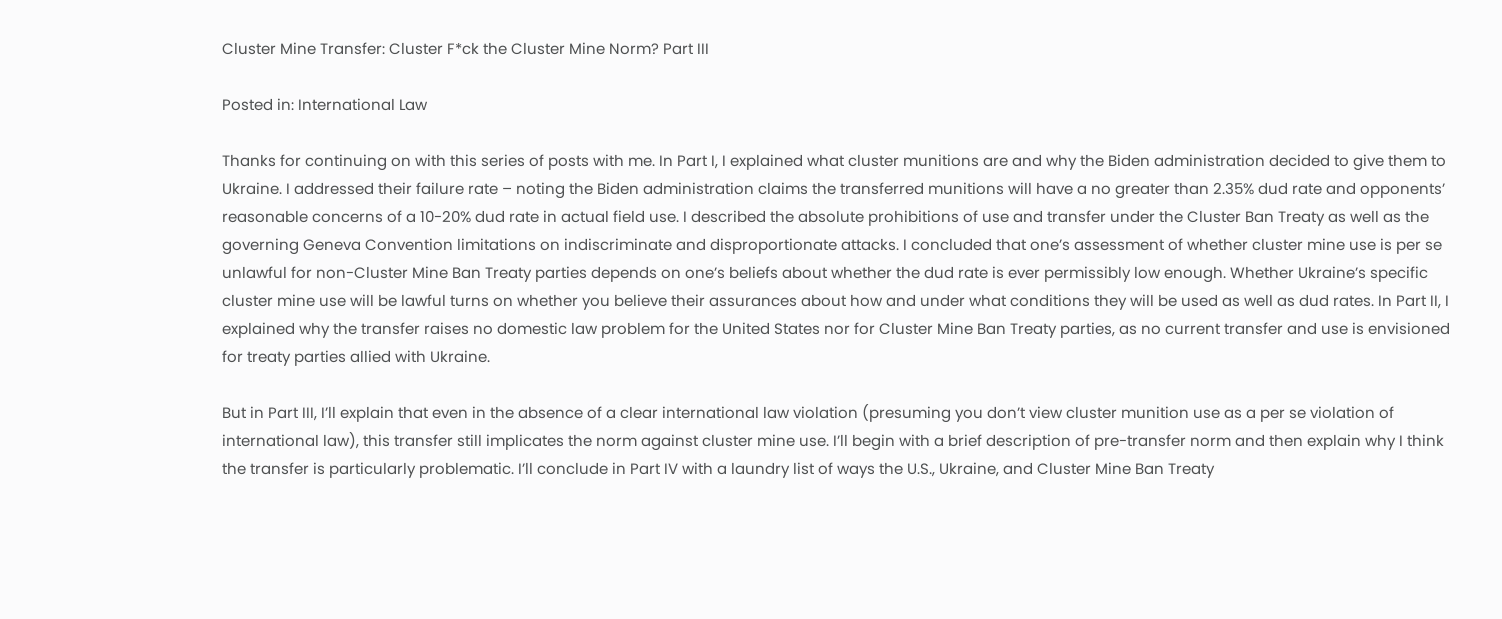Cluster Mine Transfer: Cluster F*ck the Cluster Mine Norm? Part III

Posted in: International Law

Thanks for continuing on with this series of posts with me. In Part I, I explained what cluster munitions are and why the Biden administration decided to give them to Ukraine. I addressed their failure rate – noting the Biden administration claims the transferred munitions will have a no greater than 2.35% dud rate and opponents’ reasonable concerns of a 10-20% dud rate in actual field use. I described the absolute prohibitions of use and transfer under the Cluster Ban Treaty as well as the governing Geneva Convention limitations on indiscriminate and disproportionate attacks. I concluded that one’s assessment of whether cluster mine use is per se unlawful for non-Cluster Mine Ban Treaty parties depends on one’s beliefs about whether the dud rate is ever permissibly low enough. Whether Ukraine’s specific cluster mine use will be lawful turns on whether you believe their assurances about how and under what conditions they will be used as well as dud rates. In Part II, I explained why the transfer raises no domestic law problem for the United States nor for Cluster Mine Ban Treaty parties, as no current transfer and use is envisioned for treaty parties allied with Ukraine.

But in Part III, I’ll explain that even in the absence of a clear international law violation (presuming you don’t view cluster munition use as a per se violation of international law), this transfer still implicates the norm against cluster mine use. I’ll begin with a brief description of pre-transfer norm and then explain why I think the transfer is particularly problematic. I’ll conclude in Part IV with a laundry list of ways the U.S., Ukraine, and Cluster Mine Ban Treaty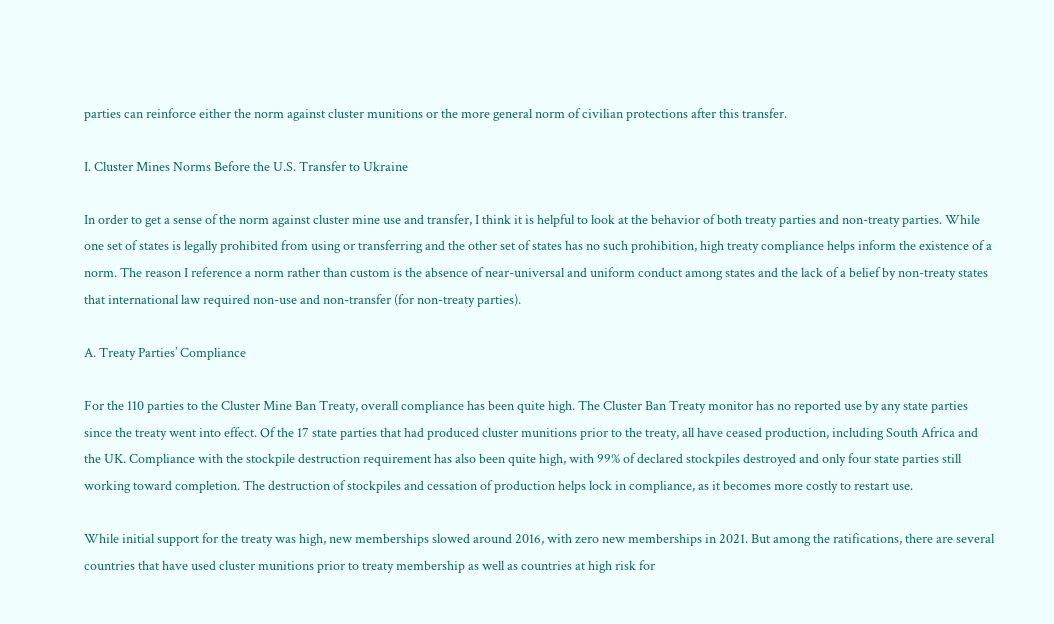parties can reinforce either the norm against cluster munitions or the more general norm of civilian protections after this transfer.

I. Cluster Mines Norms Before the U.S. Transfer to Ukraine

In order to get a sense of the norm against cluster mine use and transfer, I think it is helpful to look at the behavior of both treaty parties and non-treaty parties. While one set of states is legally prohibited from using or transferring and the other set of states has no such prohibition, high treaty compliance helps inform the existence of a norm. The reason I reference a norm rather than custom is the absence of near-universal and uniform conduct among states and the lack of a belief by non-treaty states that international law required non-use and non-transfer (for non-treaty parties).

A. Treaty Parties’ Compliance

For the 110 parties to the Cluster Mine Ban Treaty, overall compliance has been quite high. The Cluster Ban Treaty monitor has no reported use by any state parties since the treaty went into effect. Of the 17 state parties that had produced cluster munitions prior to the treaty, all have ceased production, including South Africa and the UK. Compliance with the stockpile destruction requirement has also been quite high, with 99% of declared stockpiles destroyed and only four state parties still working toward completion. The destruction of stockpiles and cessation of production helps lock in compliance, as it becomes more costly to restart use.

While initial support for the treaty was high, new memberships slowed around 2016, with zero new memberships in 2021. But among the ratifications, there are several countries that have used cluster munitions prior to treaty membership as well as countries at high risk for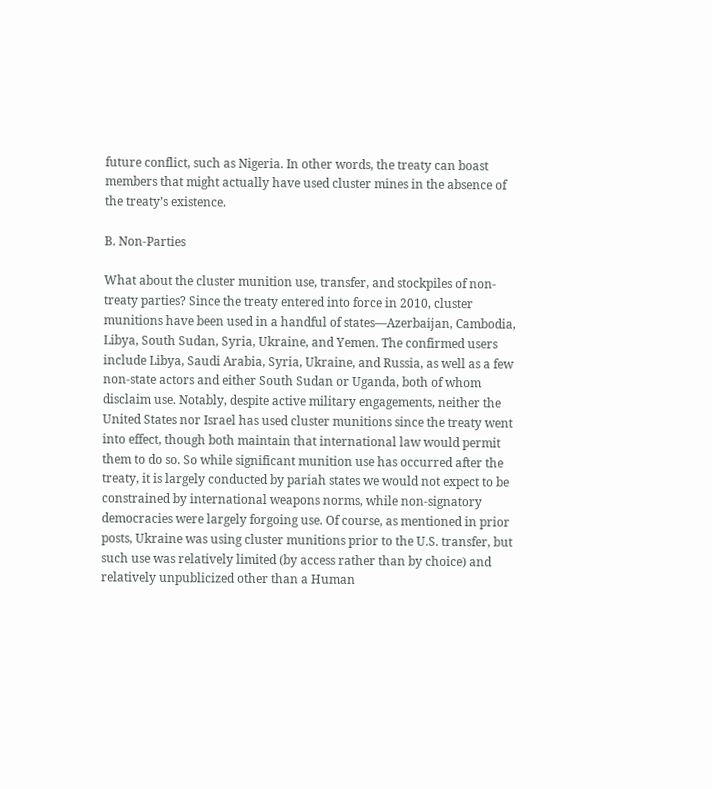future conflict, such as Nigeria. In other words, the treaty can boast members that might actually have used cluster mines in the absence of the treaty’s existence.

B. Non-Parties

What about the cluster munition use, transfer, and stockpiles of non-treaty parties? Since the treaty entered into force in 2010, cluster munitions have been used in a handful of states—Azerbaijan, Cambodia, Libya, South Sudan, Syria, Ukraine, and Yemen. The confirmed users include Libya, Saudi Arabia, Syria, Ukraine, and Russia, as well as a few non-state actors and either South Sudan or Uganda, both of whom disclaim use. Notably, despite active military engagements, neither the United States nor Israel has used cluster munitions since the treaty went into effect, though both maintain that international law would permit them to do so. So while significant munition use has occurred after the treaty, it is largely conducted by pariah states we would not expect to be constrained by international weapons norms, while non-signatory democracies were largely forgoing use. Of course, as mentioned in prior posts, Ukraine was using cluster munitions prior to the U.S. transfer, but such use was relatively limited (by access rather than by choice) and relatively unpublicized other than a Human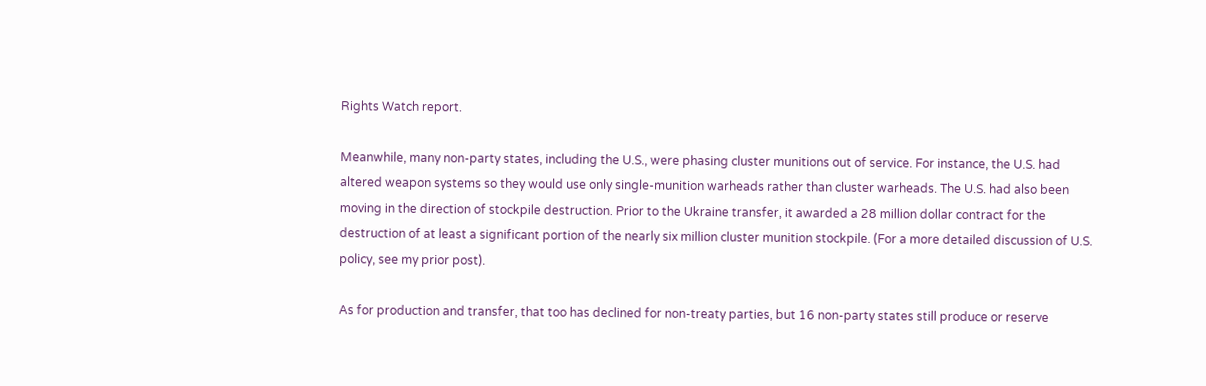Rights Watch report.

Meanwhile, many non-party states, including the U.S., were phasing cluster munitions out of service. For instance, the U.S. had altered weapon systems so they would use only single-munition warheads rather than cluster warheads. The U.S. had also been moving in the direction of stockpile destruction. Prior to the Ukraine transfer, it awarded a 28 million dollar contract for the destruction of at least a significant portion of the nearly six million cluster munition stockpile. (For a more detailed discussion of U.S. policy, see my prior post).

As for production and transfer, that too has declined for non-treaty parties, but 16 non-party states still produce or reserve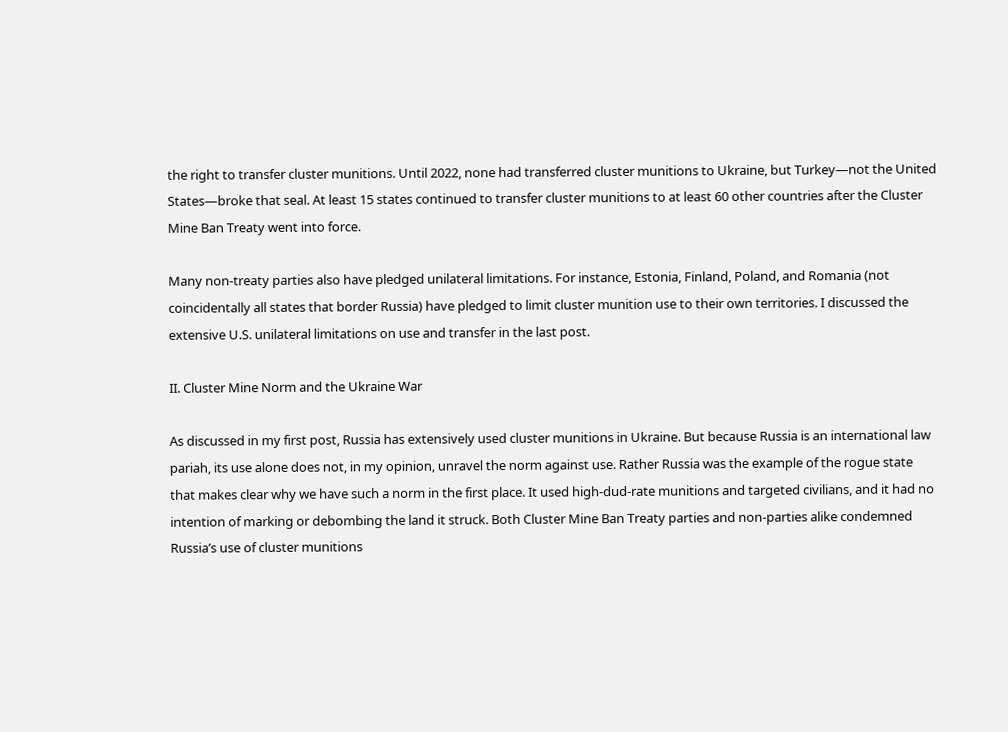the right to transfer cluster munitions. Until 2022, none had transferred cluster munitions to Ukraine, but Turkey—not the United States—broke that seal. At least 15 states continued to transfer cluster munitions to at least 60 other countries after the Cluster Mine Ban Treaty went into force.

Many non-treaty parties also have pledged unilateral limitations. For instance, Estonia, Finland, Poland, and Romania (not coincidentally all states that border Russia) have pledged to limit cluster munition use to their own territories. I discussed the extensive U.S. unilateral limitations on use and transfer in the last post.

II. Cluster Mine Norm and the Ukraine War

As discussed in my first post, Russia has extensively used cluster munitions in Ukraine. But because Russia is an international law pariah, its use alone does not, in my opinion, unravel the norm against use. Rather Russia was the example of the rogue state that makes clear why we have such a norm in the first place. It used high-dud-rate munitions and targeted civilians, and it had no intention of marking or debombing the land it struck. Both Cluster Mine Ban Treaty parties and non-parties alike condemned Russia’s use of cluster munitions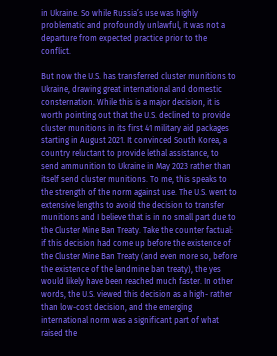in Ukraine. So while Russia’s use was highly problematic and profoundly unlawful, it was not a departure from expected practice prior to the conflict.

But now the U.S. has transferred cluster munitions to Ukraine, drawing great international and domestic consternation. While this is a major decision, it is worth pointing out that the U.S. declined to provide cluster munitions in its first 41 military aid packages starting in August 2021. It convinced South Korea, a country reluctant to provide lethal assistance, to send ammunition to Ukraine in May 2023 rather than itself send cluster munitions. To me, this speaks to the strength of the norm against use. The U.S. went to extensive lengths to avoid the decision to transfer munitions and I believe that is in no small part due to the Cluster Mine Ban Treaty. Take the counter factual: if this decision had come up before the existence of the Cluster Mine Ban Treaty (and even more so, before the existence of the landmine ban treaty), the yes would likely have been reached much faster. In other words, the U.S. viewed this decision as a high- rather than low-cost decision, and the emerging international norm was a significant part of what raised the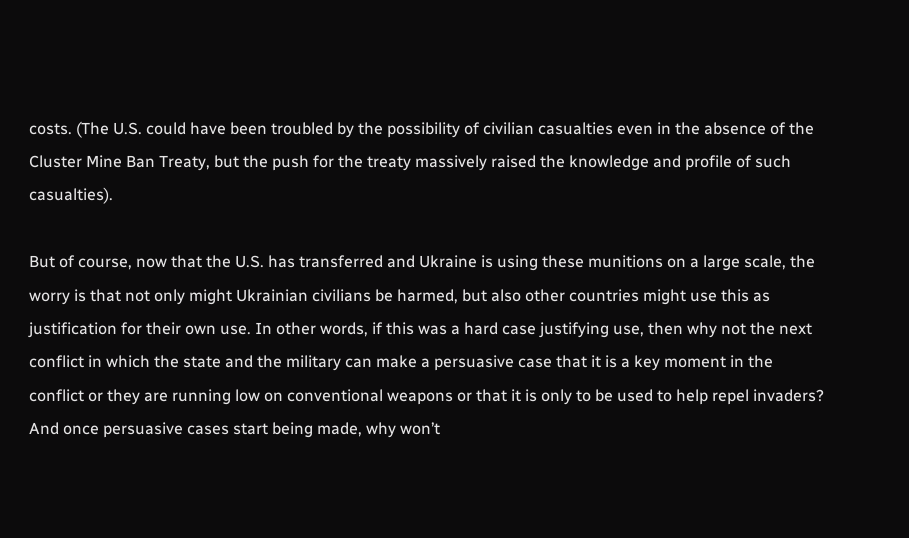costs. (The U.S. could have been troubled by the possibility of civilian casualties even in the absence of the Cluster Mine Ban Treaty, but the push for the treaty massively raised the knowledge and profile of such casualties).

But of course, now that the U.S. has transferred and Ukraine is using these munitions on a large scale, the worry is that not only might Ukrainian civilians be harmed, but also other countries might use this as justification for their own use. In other words, if this was a hard case justifying use, then why not the next conflict in which the state and the military can make a persuasive case that it is a key moment in the conflict or they are running low on conventional weapons or that it is only to be used to help repel invaders? And once persuasive cases start being made, why won’t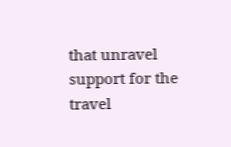that unravel support for the travel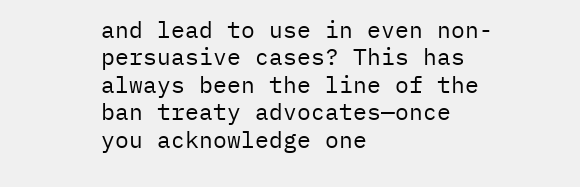and lead to use in even non-persuasive cases? This has always been the line of the ban treaty advocates—once you acknowledge one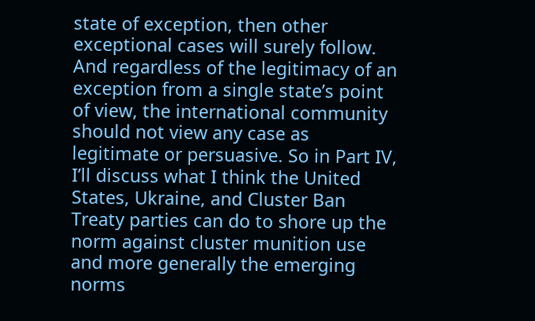state of exception, then other exceptional cases will surely follow. And regardless of the legitimacy of an exception from a single state’s point of view, the international community should not view any case as legitimate or persuasive. So in Part IV, I’ll discuss what I think the United States, Ukraine, and Cluster Ban Treaty parties can do to shore up the norm against cluster munition use and more generally the emerging norms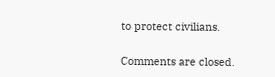to protect civilians.

Comments are closed.